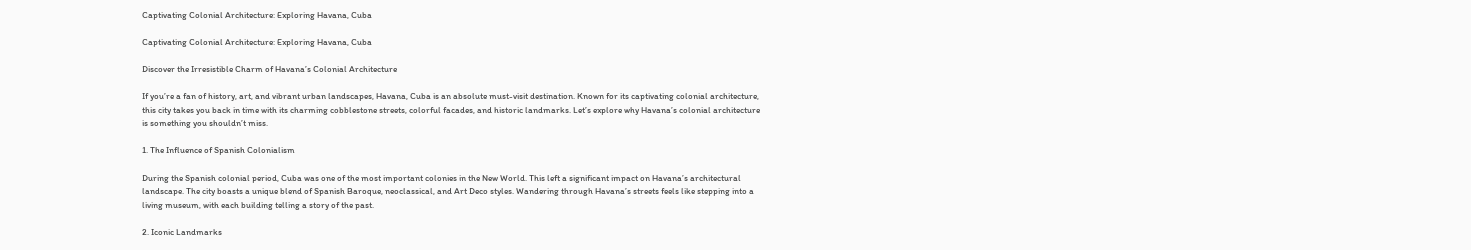Captivating Colonial Architecture: Exploring Havana, Cuba

Captivating Colonial Architecture: Exploring Havana, Cuba

Discover the Irresistible Charm of Havana’s Colonial Architecture

If you’re a fan of history, art, and vibrant urban landscapes, Havana, Cuba is an absolute must-visit destination. Known for its captivating colonial architecture, this city takes you back in time with its charming cobblestone streets, colorful facades, and historic landmarks. Let’s explore why Havana’s colonial architecture is something you shouldn’t miss.

1. The Influence of Spanish Colonialism

During the Spanish colonial period, Cuba was one of the most important colonies in the New World. This left a significant impact on Havana’s architectural landscape. The city boasts a unique blend of Spanish Baroque, neoclassical, and Art Deco styles. Wandering through Havana’s streets feels like stepping into a living museum, with each building telling a story of the past.

2. Iconic Landmarks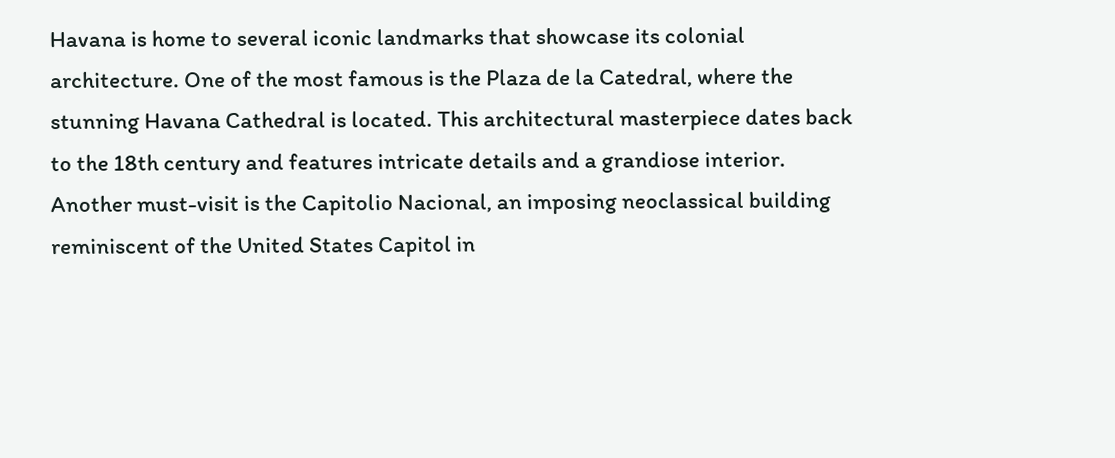Havana is home to several iconic landmarks that showcase its colonial architecture. One of the most famous is the Plaza de la Catedral, where the stunning Havana Cathedral is located. This architectural masterpiece dates back to the 18th century and features intricate details and a grandiose interior. Another must-visit is the Capitolio Nacional, an imposing neoclassical building reminiscent of the United States Capitol in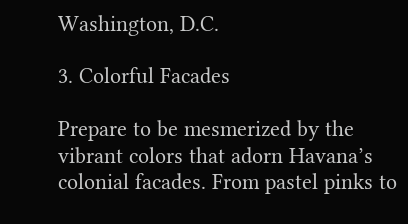Washington, D.C.

3. Colorful Facades

Prepare to be mesmerized by the vibrant colors that adorn Havana’s colonial facades. From pastel pinks to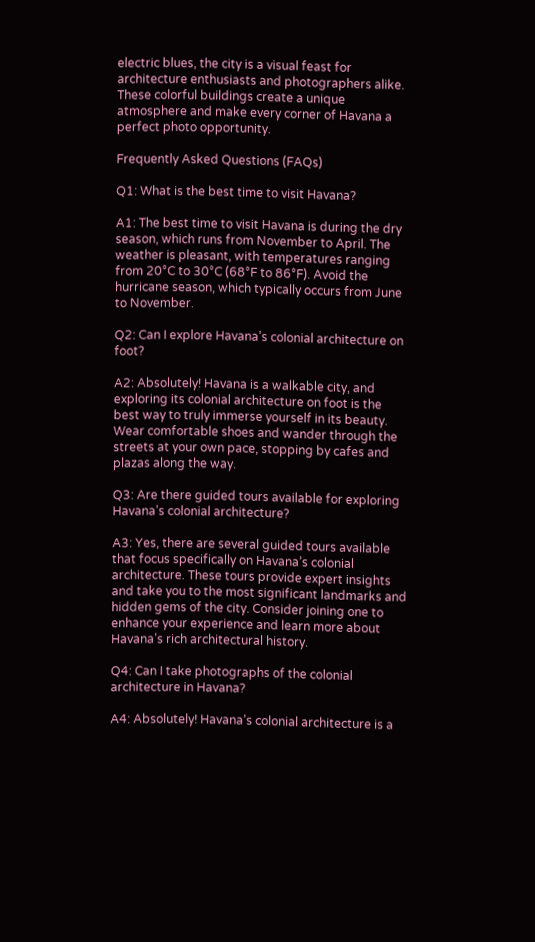electric blues, the city is a visual feast for architecture enthusiasts and photographers alike. These colorful buildings create a unique atmosphere and make every corner of Havana a perfect photo opportunity.

Frequently Asked Questions (FAQs)

Q1: What is the best time to visit Havana?

A1: The best time to visit Havana is during the dry season, which runs from November to April. The weather is pleasant, with temperatures ranging from 20°C to 30°C (68°F to 86°F). Avoid the hurricane season, which typically occurs from June to November.

Q2: Can I explore Havana’s colonial architecture on foot?

A2: Absolutely! Havana is a walkable city, and exploring its colonial architecture on foot is the best way to truly immerse yourself in its beauty. Wear comfortable shoes and wander through the streets at your own pace, stopping by cafes and plazas along the way.

Q3: Are there guided tours available for exploring Havana’s colonial architecture?

A3: Yes, there are several guided tours available that focus specifically on Havana’s colonial architecture. These tours provide expert insights and take you to the most significant landmarks and hidden gems of the city. Consider joining one to enhance your experience and learn more about Havana’s rich architectural history.

Q4: Can I take photographs of the colonial architecture in Havana?

A4: Absolutely! Havana’s colonial architecture is a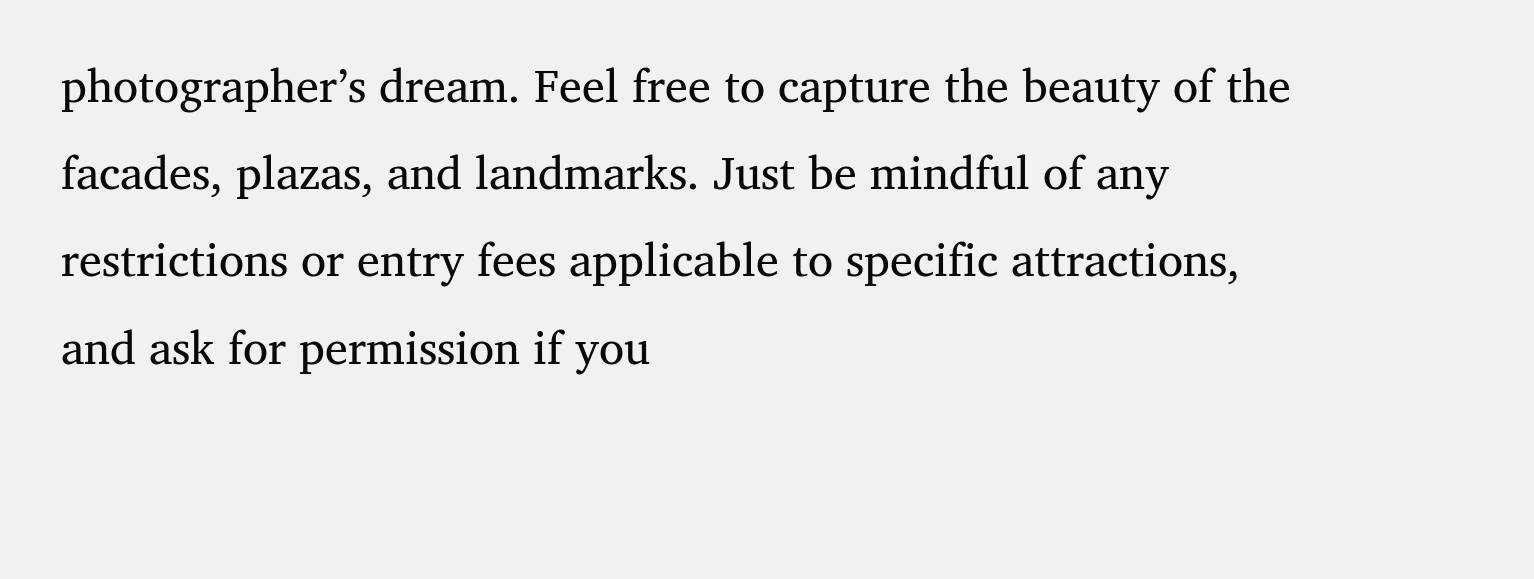photographer’s dream. Feel free to capture the beauty of the facades, plazas, and landmarks. Just be mindful of any restrictions or entry fees applicable to specific attractions, and ask for permission if you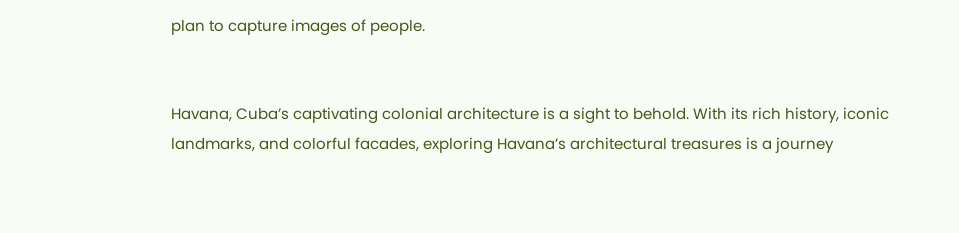plan to capture images of people.


Havana, Cuba’s captivating colonial architecture is a sight to behold. With its rich history, iconic landmarks, and colorful facades, exploring Havana’s architectural treasures is a journey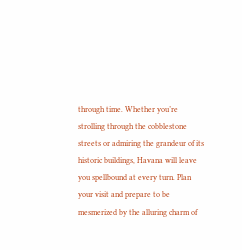through time. Whether you’re strolling through the cobblestone streets or admiring the grandeur of its historic buildings, Havana will leave you spellbound at every turn. Plan your visit and prepare to be mesmerized by the alluring charm of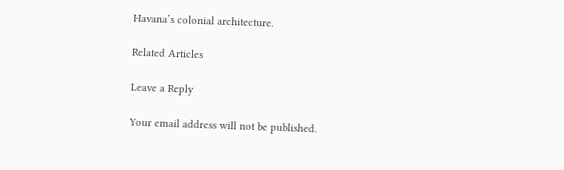Havana’s colonial architecture.

Related Articles

Leave a Reply

Your email address will not be published.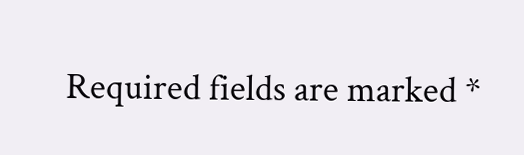Required fields are marked *